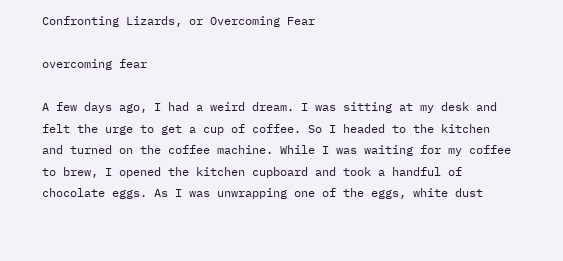Confronting Lizards, or Overcoming Fear

overcoming fear

A few days ago, I had a weird dream. I was sitting at my desk and felt the urge to get a cup of coffee. So I headed to the kitchen and turned on the coffee machine. While I was waiting for my coffee to brew, I opened the kitchen cupboard and took a handful of chocolate eggs. As I was unwrapping one of the eggs, white dust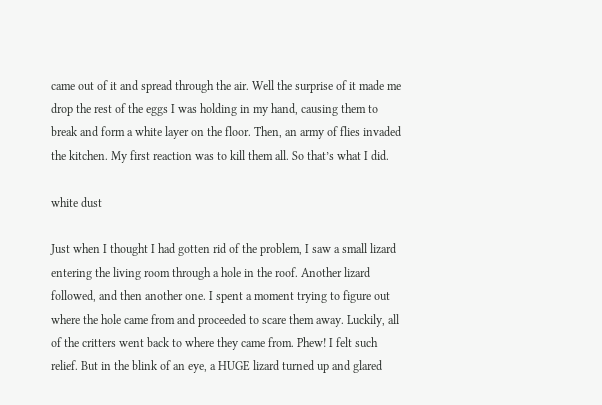came out of it and spread through the air. Well the surprise of it made me drop the rest of the eggs I was holding in my hand, causing them to break and form a white layer on the floor. Then, an army of flies invaded the kitchen. My first reaction was to kill them all. So that’s what I did.

white dust

Just when I thought I had gotten rid of the problem, I saw a small lizard entering the living room through a hole in the roof. Another lizard followed, and then another one. I spent a moment trying to figure out where the hole came from and proceeded to scare them away. Luckily, all of the critters went back to where they came from. Phew! I felt such relief. But in the blink of an eye, a HUGE lizard turned up and glared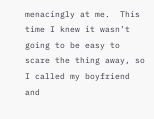menacingly at me.  This time I knew it wasn’t going to be easy to scare the thing away, so I called my boyfriend and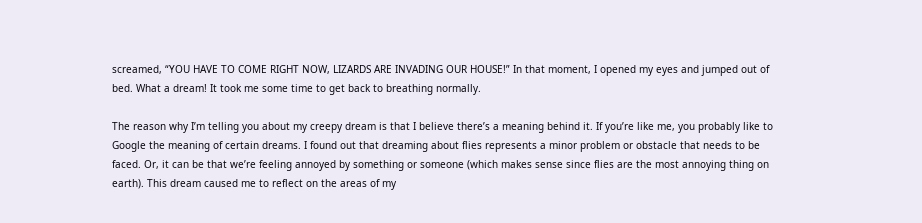screamed, “YOU HAVE TO COME RIGHT NOW, LIZARDS ARE INVADING OUR HOUSE!” In that moment, I opened my eyes and jumped out of bed. What a dream! It took me some time to get back to breathing normally.

The reason why I’m telling you about my creepy dream is that I believe there’s a meaning behind it. If you’re like me, you probably like to Google the meaning of certain dreams. I found out that dreaming about flies represents a minor problem or obstacle that needs to be faced. Or, it can be that we’re feeling annoyed by something or someone (which makes sense since flies are the most annoying thing on earth). This dream caused me to reflect on the areas of my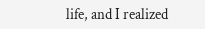life, and I realized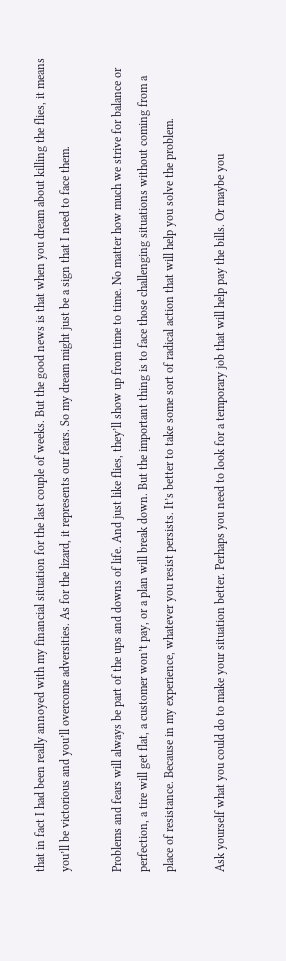that in fact I had been really annoyed with my financial situation for the last couple of weeks. But the good news is that when you dream about killing the flies, it means you’ll be victorious and you’ll overcome adversities. As for the lizard, it represents our fears. So my dream might just be a sign that I need to face them.

Problems and fears will always be part of the ups and downs of life. And just like flies, they’ll show up from time to time. No matter how much we strive for balance or perfection, a tire will get flat, a customer won’t pay, or a plan will break down. But the important thing is to face those challenging situations without coming from a place of resistance. Because in my experience, whatever you resist persists. It’s better to take some sort of radical action that will help you solve the problem.

Ask yourself what you could do to make your situation better. Perhaps you need to look for a temporary job that will help pay the bills. Or maybe you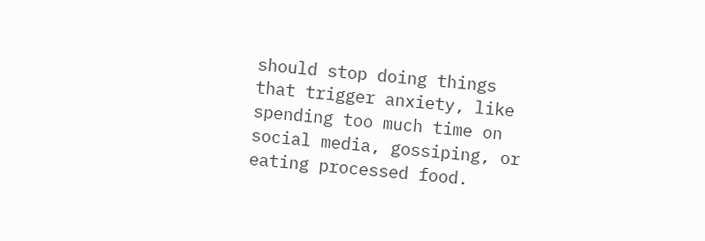should stop doing things that trigger anxiety, like spending too much time on social media, gossiping, or eating processed food.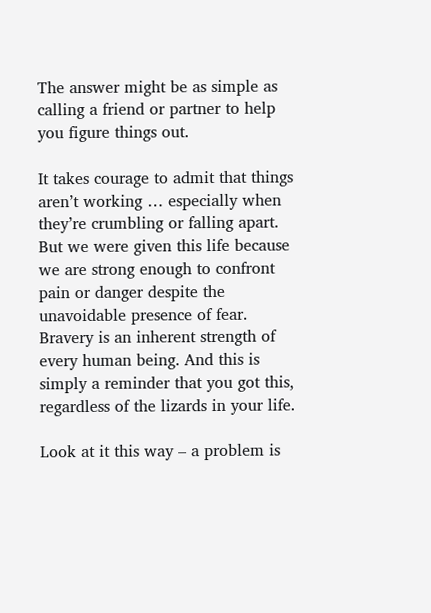The answer might be as simple as calling a friend or partner to help you figure things out.

It takes courage to admit that things aren’t working … especially when they’re crumbling or falling apart. But we were given this life because we are strong enough to confront pain or danger despite the unavoidable presence of fear.  Bravery is an inherent strength of every human being. And this is simply a reminder that you got this, regardless of the lizards in your life.

Look at it this way – a problem is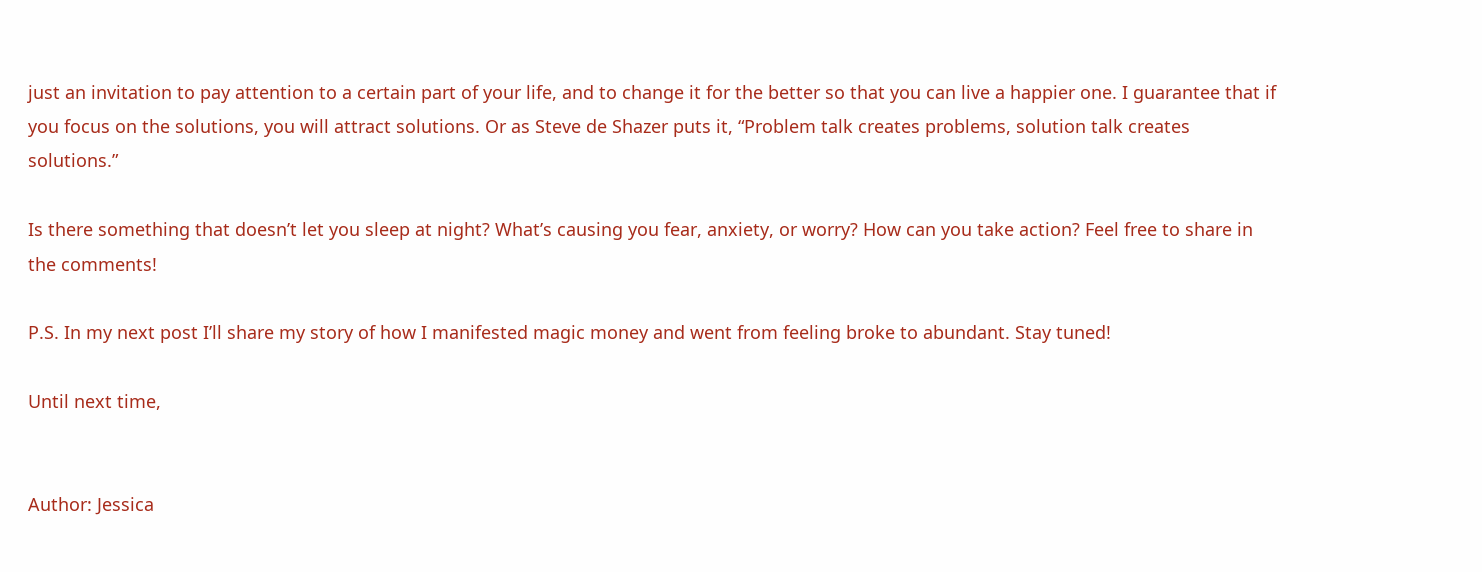just an invitation to pay attention to a certain part of your life, and to change it for the better so that you can live a happier one. I guarantee that if you focus on the solutions, you will attract solutions. Or as Steve de Shazer puts it, “Problem talk creates problems, solution talk creates solutions.”

Is there something that doesn’t let you sleep at night? What’s causing you fear, anxiety, or worry? How can you take action? Feel free to share in the comments!

P.S. In my next post I’ll share my story of how I manifested magic money and went from feeling broke to abundant. Stay tuned!

Until next time,


Author: Jessica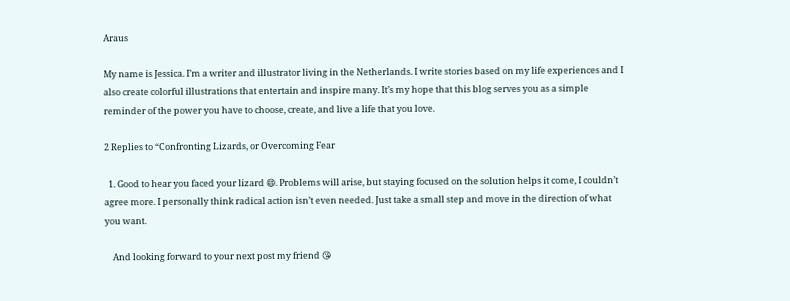Araus

My name is Jessica. I’m a writer and illustrator living in the Netherlands. I write stories based on my life experiences and I also create colorful illustrations that entertain and inspire many. It’s my hope that this blog serves you as a simple reminder of the power you have to choose, create, and live a life that you love.

2 Replies to “Confronting Lizards, or Overcoming Fear

  1. Good to hear you faced your lizard 😄. Problems will arise, but staying focused on the solution helps it come, I couldn’t agree more. I personally think radical action isn’t even needed. Just take a small step and move in the direction of what you want.

    And looking forward to your next post my friend 😘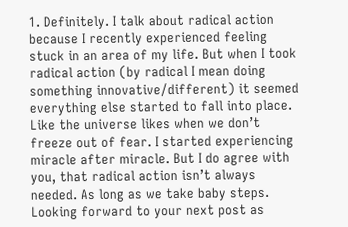1. Definitely. I talk about radical action because I recently experienced feeling stuck in an area of my life. But when I took radical action (by radical I mean doing something innovative/different) it seemed everything else started to fall into place. Like the universe likes when we don’t freeze out of fear. I started experiencing miracle after miracle. But I do agree with you, that radical action isn’t always needed. As long as we take baby steps. Looking forward to your next post as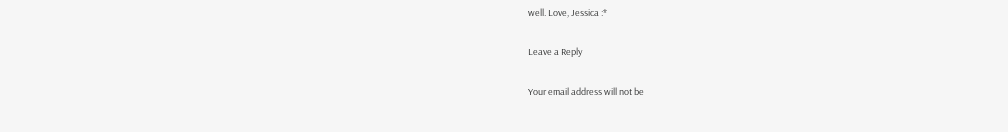well. Love, Jessica :*

Leave a Reply

Your email address will not be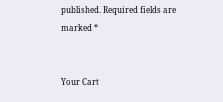published. Required fields are marked *


Your Cart